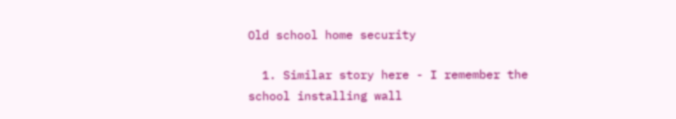Old school home security

  1. Similar story here - I remember the school installing wall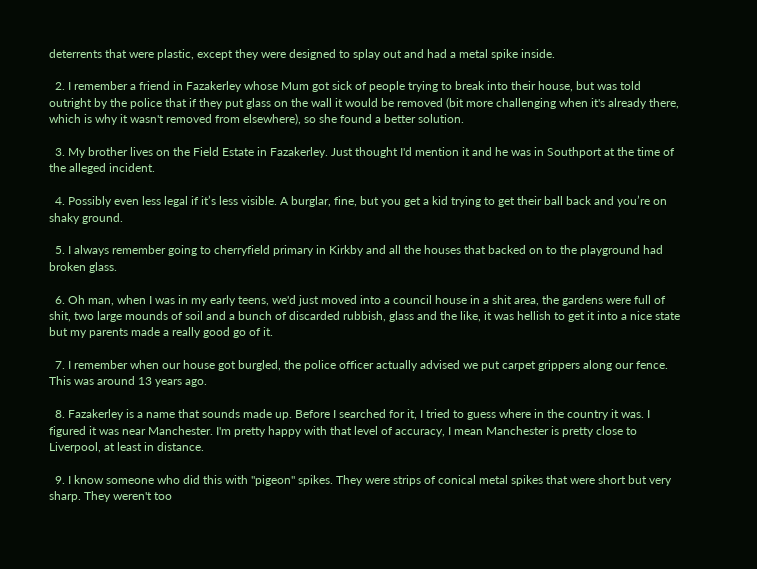deterrents that were plastic, except they were designed to splay out and had a metal spike inside.

  2. I remember a friend in Fazakerley whose Mum got sick of people trying to break into their house, but was told outright by the police that if they put glass on the wall it would be removed (bit more challenging when it's already there, which is why it wasn't removed from elsewhere), so she found a better solution.

  3. My brother lives on the Field Estate in Fazakerley. Just thought I'd mention it and he was in Southport at the time of the alleged incident.

  4. Possibly even less legal if it’s less visible. A burglar, fine, but you get a kid trying to get their ball back and you’re on shaky ground.

  5. I always remember going to cherryfield primary in Kirkby and all the houses that backed on to the playground had broken glass.

  6. Oh man, when I was in my early teens, we'd just moved into a council house in a shit area, the gardens were full of shit, two large mounds of soil and a bunch of discarded rubbish, glass and the like, it was hellish to get it into a nice state but my parents made a really good go of it.

  7. I remember when our house got burgled, the police officer actually advised we put carpet grippers along our fence. This was around 13 years ago.

  8. Fazakerley is a name that sounds made up. Before I searched for it, I tried to guess where in the country it was. I figured it was near Manchester. I'm pretty happy with that level of accuracy, I mean Manchester is pretty close to Liverpool, at least in distance.

  9. I know someone who did this with "pigeon" spikes. They were strips of conical metal spikes that were short but very sharp. They weren't too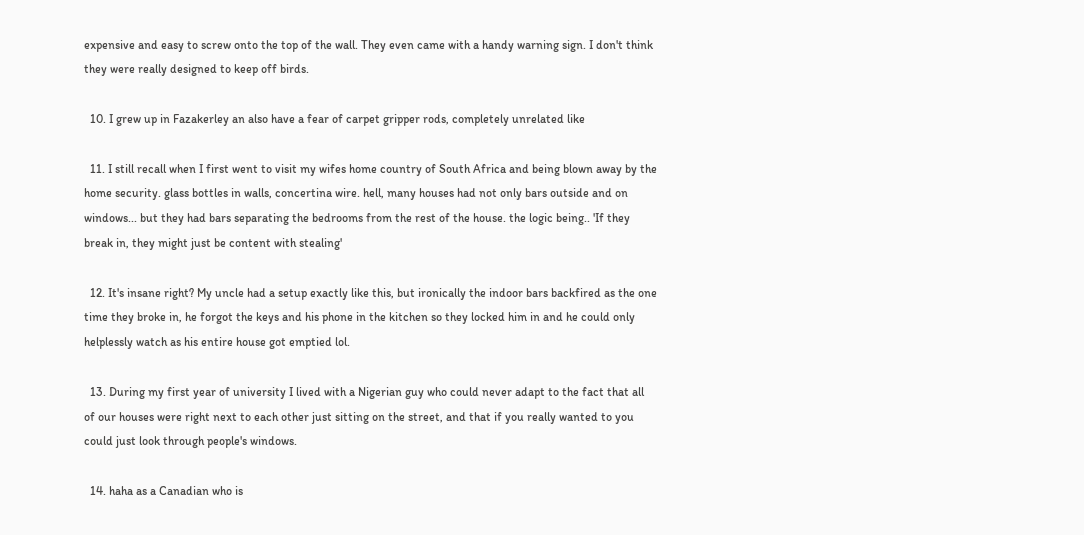expensive and easy to screw onto the top of the wall. They even came with a handy warning sign. I don't think they were really designed to keep off birds.

  10. I grew up in Fazakerley an also have a fear of carpet gripper rods, completely unrelated like

  11. I still recall when I first went to visit my wifes home country of South Africa and being blown away by the home security. glass bottles in walls, concertina wire. hell, many houses had not only bars outside and on windows... but they had bars separating the bedrooms from the rest of the house. the logic being.. 'If they break in, they might just be content with stealing'

  12. It's insane right? My uncle had a setup exactly like this, but ironically the indoor bars backfired as the one time they broke in, he forgot the keys and his phone in the kitchen so they locked him in and he could only helplessly watch as his entire house got emptied lol.

  13. During my first year of university I lived with a Nigerian guy who could never adapt to the fact that all of our houses were right next to each other just sitting on the street, and that if you really wanted to you could just look through people's windows.

  14. haha as a Canadian who is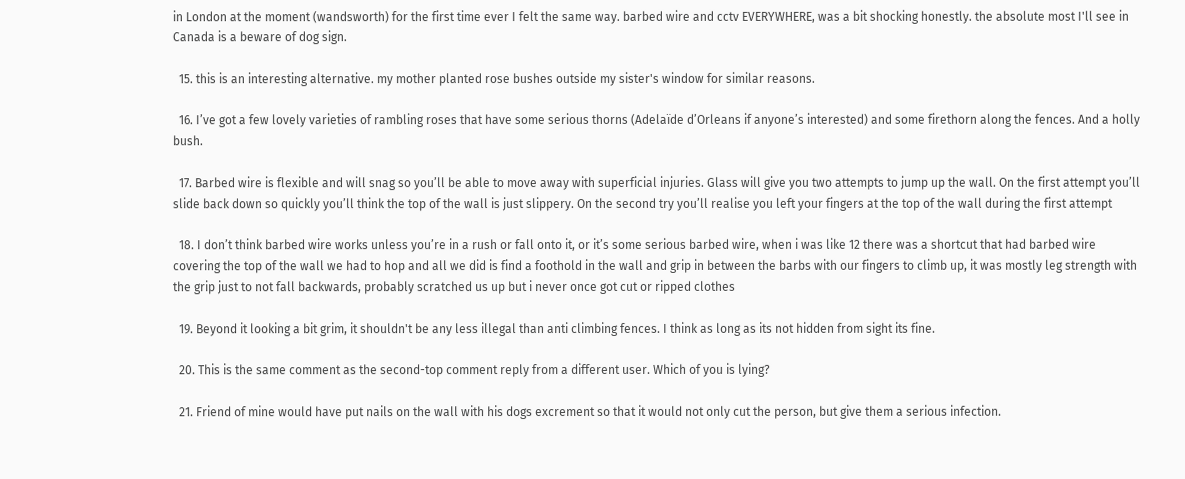in London at the moment (wandsworth) for the first time ever I felt the same way. barbed wire and cctv EVERYWHERE, was a bit shocking honestly. the absolute most I'll see in Canada is a beware of dog sign.

  15. this is an interesting alternative. my mother planted rose bushes outside my sister's window for similar reasons.

  16. I’ve got a few lovely varieties of rambling roses that have some serious thorns (Adelaïde d’Orleans if anyone’s interested) and some firethorn along the fences. And a holly bush.

  17. Barbed wire is flexible and will snag so you’ll be able to move away with superficial injuries. Glass will give you two attempts to jump up the wall. On the first attempt you’ll slide back down so quickly you’ll think the top of the wall is just slippery. On the second try you’ll realise you left your fingers at the top of the wall during the first attempt

  18. I don’t think barbed wire works unless you’re in a rush or fall onto it, or it’s some serious barbed wire, when i was like 12 there was a shortcut that had barbed wire covering the top of the wall we had to hop and all we did is find a foothold in the wall and grip in between the barbs with our fingers to climb up, it was mostly leg strength with the grip just to not fall backwards, probably scratched us up but i never once got cut or ripped clothes

  19. Beyond it looking a bit grim, it shouldn't be any less illegal than anti climbing fences. I think as long as its not hidden from sight its fine.

  20. This is the same comment as the second-top comment reply from a different user. Which of you is lying?

  21. Friend of mine would have put nails on the wall with his dogs excrement so that it would not only cut the person, but give them a serious infection.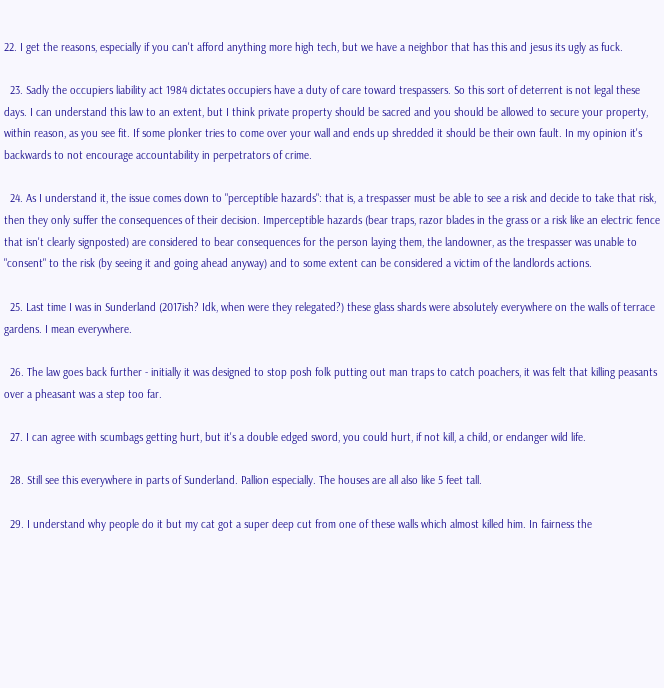22. I get the reasons, especially if you can't afford anything more high tech, but we have a neighbor that has this and jesus its ugly as fuck.

  23. Sadly the occupiers liability act 1984 dictates occupiers have a duty of care toward trespassers. So this sort of deterrent is not legal these days. I can understand this law to an extent, but I think private property should be sacred and you should be allowed to secure your property, within reason, as you see fit. If some plonker tries to come over your wall and ends up shredded it should be their own fault. In my opinion it's backwards to not encourage accountability in perpetrators of crime.

  24. As I understand it, the issue comes down to "perceptible hazards": that is, a trespasser must be able to see a risk and decide to take that risk, then they only suffer the consequences of their decision. Imperceptible hazards (bear traps, razor blades in the grass or a risk like an electric fence that isn't clearly signposted) are considered to bear consequences for the person laying them, the landowner, as the trespasser was unable to "consent" to the risk (by seeing it and going ahead anyway) and to some extent can be considered a victim of the landlords actions.

  25. Last time I was in Sunderland (2017ish? Idk, when were they relegated?) these glass shards were absolutely everywhere on the walls of terrace gardens. I mean everywhere.

  26. The law goes back further - initially it was designed to stop posh folk putting out man traps to catch poachers, it was felt that killing peasants over a pheasant was a step too far.

  27. I can agree with scumbags getting hurt, but it's a double edged sword, you could hurt, if not kill, a child, or endanger wild life.

  28. Still see this everywhere in parts of Sunderland. Pallion especially. The houses are all also like 5 feet tall.

  29. I understand why people do it but my cat got a super deep cut from one of these walls which almost killed him. In fairness the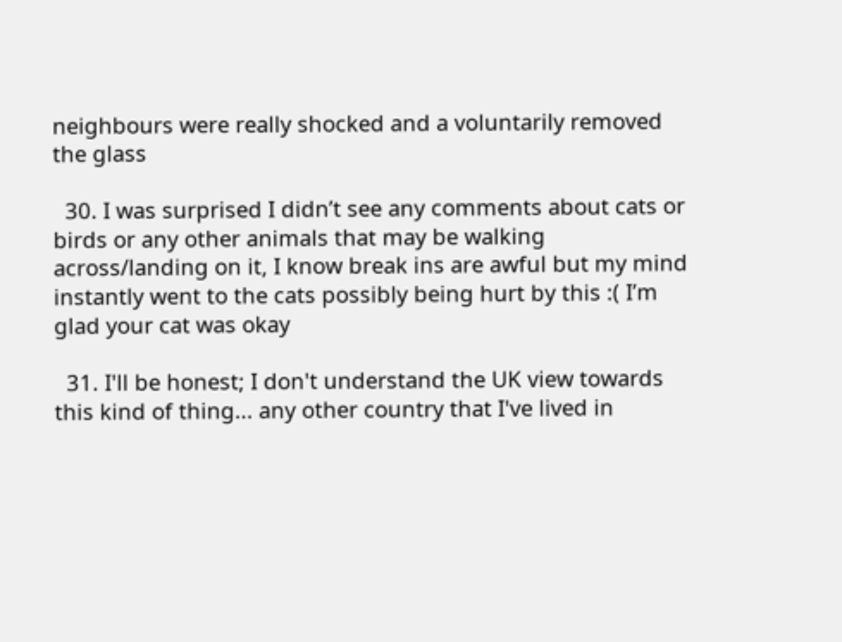neighbours were really shocked and a voluntarily removed the glass

  30. I was surprised I didn’t see any comments about cats or birds or any other animals that may be walking across/landing on it, I know break ins are awful but my mind instantly went to the cats possibly being hurt by this :( I’m glad your cat was okay

  31. I'll be honest; I don't understand the UK view towards this kind of thing... any other country that I've lived in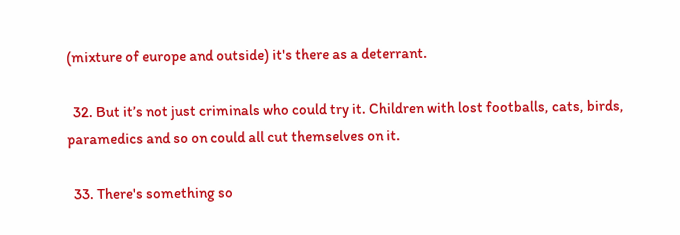(mixture of europe and outside) it's there as a deterrant.

  32. But it’s not just criminals who could try it. Children with lost footballs, cats, birds, paramedics and so on could all cut themselves on it.

  33. There's something so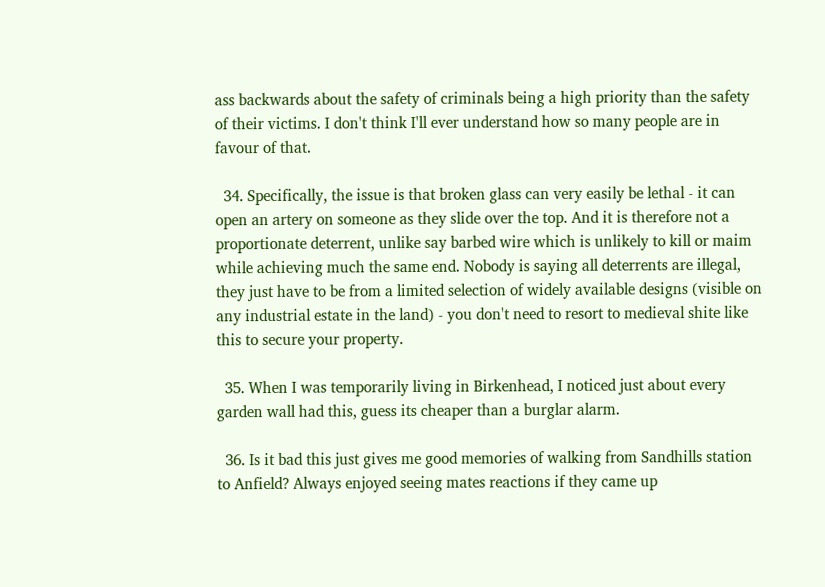ass backwards about the safety of criminals being a high priority than the safety of their victims. I don't think I'll ever understand how so many people are in favour of that.

  34. Specifically, the issue is that broken glass can very easily be lethal - it can open an artery on someone as they slide over the top. And it is therefore not a proportionate deterrent, unlike say barbed wire which is unlikely to kill or maim while achieving much the same end. Nobody is saying all deterrents are illegal, they just have to be from a limited selection of widely available designs (visible on any industrial estate in the land) - you don't need to resort to medieval shite like this to secure your property.

  35. When I was temporarily living in Birkenhead, I noticed just about every garden wall had this, guess its cheaper than a burglar alarm.

  36. Is it bad this just gives me good memories of walking from Sandhills station to Anfield? Always enjoyed seeing mates reactions if they came up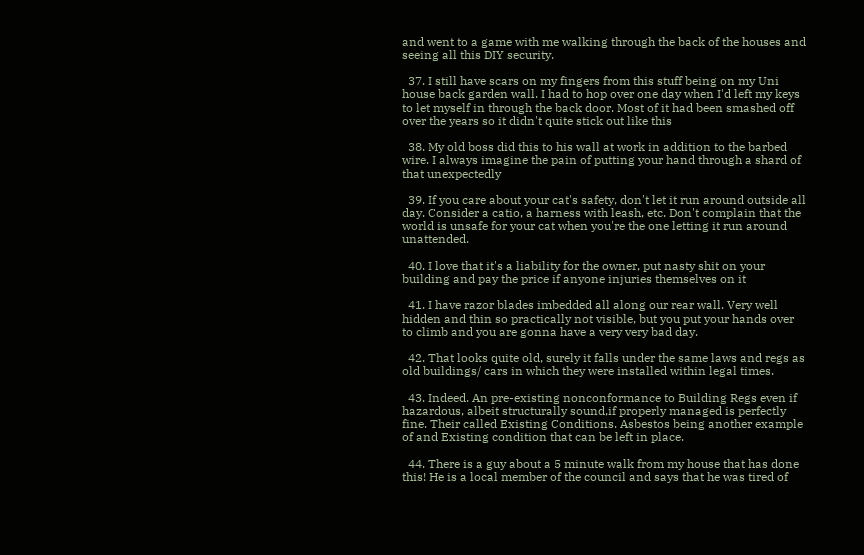and went to a game with me walking through the back of the houses and seeing all this DIY security.

  37. I still have scars on my fingers from this stuff being on my Uni house back garden wall. I had to hop over one day when I'd left my keys to let myself in through the back door. Most of it had been smashed off over the years so it didn't quite stick out like this

  38. My old boss did this to his wall at work in addition to the barbed wire. I always imagine the pain of putting your hand through a shard of that unexpectedly

  39. If you care about your cat's safety, don't let it run around outside all day. Consider a catio, a harness with leash, etc. Don't complain that the world is unsafe for your cat when you're the one letting it run around unattended.

  40. I love that it's a liability for the owner, put nasty shit on your building and pay the price if anyone injuries themselves on it

  41. I have razor blades imbedded all along our rear wall. Very well hidden and thin so practically not visible, but you put your hands over to climb and you are gonna have a very very bad day.

  42. That looks quite old, surely it falls under the same laws and regs as old buildings/ cars in which they were installed within legal times.

  43. Indeed. An pre-existing nonconformance to Building Regs even if hazardous, albeit structurally sound,if properly managed is perfectly fine. Their called Existing Conditions. Asbestos being another example of and Existing condition that can be left in place.

  44. There is a guy about a 5 minute walk from my house that has done this! He is a local member of the council and says that he was tired of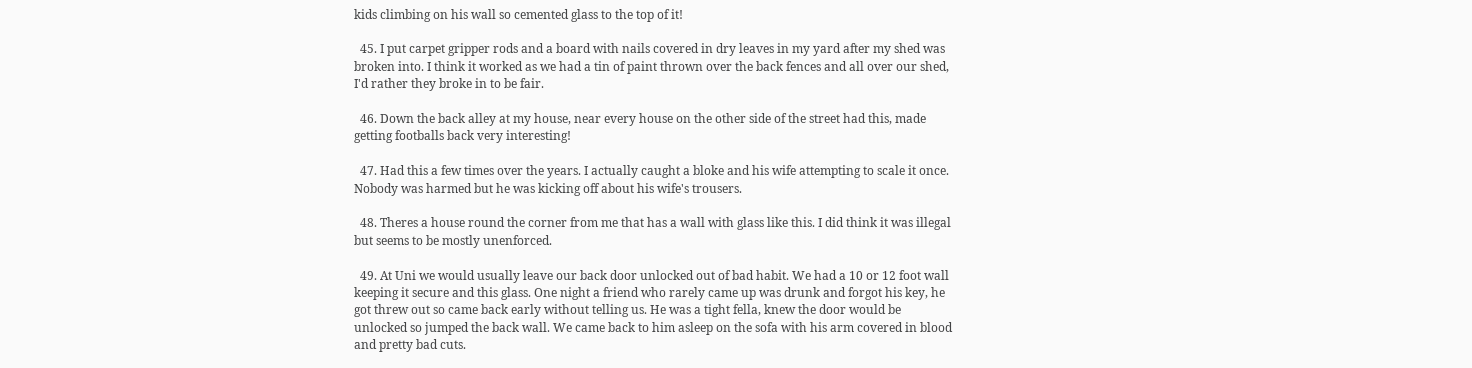kids climbing on his wall so cemented glass to the top of it!

  45. I put carpet gripper rods and a board with nails covered in dry leaves in my yard after my shed was broken into. I think it worked as we had a tin of paint thrown over the back fences and all over our shed, I'd rather they broke in to be fair.

  46. Down the back alley at my house, near every house on the other side of the street had this, made getting footballs back very interesting!

  47. Had this a few times over the years. I actually caught a bloke and his wife attempting to scale it once. Nobody was harmed but he was kicking off about his wife's trousers.

  48. Theres a house round the corner from me that has a wall with glass like this. I did think it was illegal but seems to be mostly unenforced.

  49. At Uni we would usually leave our back door unlocked out of bad habit. We had a 10 or 12 foot wall keeping it secure and this glass. One night a friend who rarely came up was drunk and forgot his key, he got threw out so came back early without telling us. He was a tight fella, knew the door would be unlocked so jumped the back wall. We came back to him asleep on the sofa with his arm covered in blood and pretty bad cuts.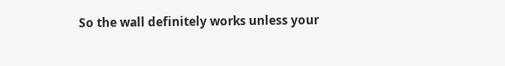So the wall definitely works unless your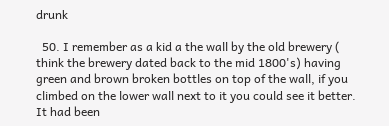drunk

  50. I remember as a kid a the wall by the old brewery ( think the brewery dated back to the mid 1800's) having green and brown broken bottles on top of the wall, if you climbed on the lower wall next to it you could see it better. It had been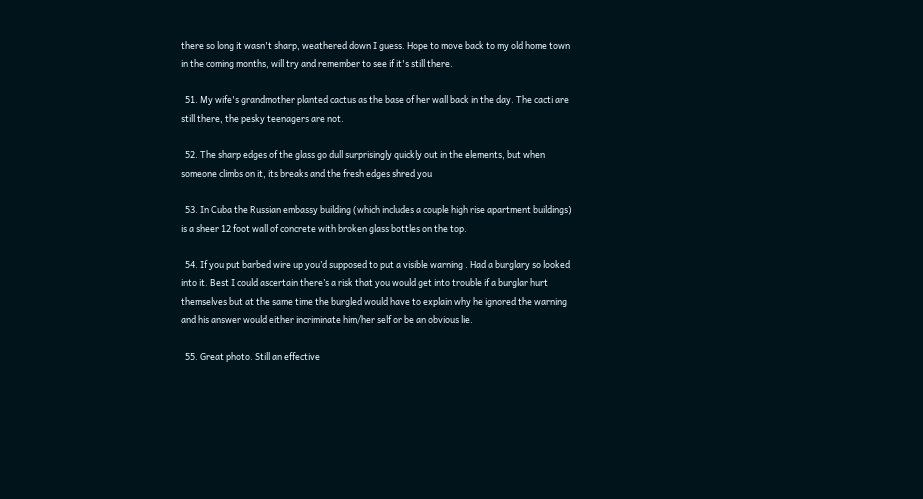there so long it wasn't sharp, weathered down I guess. Hope to move back to my old home town in the coming months, will try and remember to see if it's still there.

  51. My wife's grandmother planted cactus as the base of her wall back in the day. The cacti are still there, the pesky teenagers are not.

  52. The sharp edges of the glass go dull surprisingly quickly out in the elements, but when someone climbs on it, its breaks and the fresh edges shred you

  53. In Cuba the Russian embassy building (which includes a couple high rise apartment buildings) is a sheer 12 foot wall of concrete with broken glass bottles on the top.

  54. If you put barbed wire up you’d supposed to put a visible warning . Had a burglary so looked into it. Best I could ascertain there’s a risk that you would get into trouble if a burglar hurt themselves but at the same time the burgled would have to explain why he ignored the warning and his answer would either incriminate him/her self or be an obvious lie.

  55. Great photo. Still an effective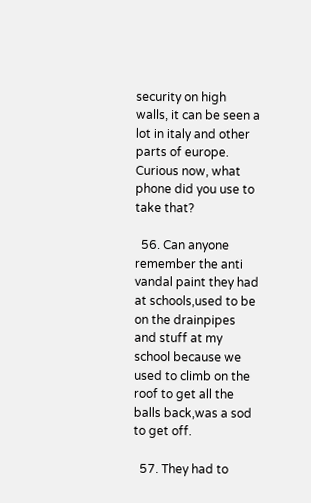security on high walls, it can be seen a lot in italy and other parts of europe. Curious now, what phone did you use to take that?

  56. Can anyone remember the anti vandal paint they had at schools,used to be on the drainpipes and stuff at my school because we used to climb on the roof to get all the balls back,was a sod to get off.

  57. They had to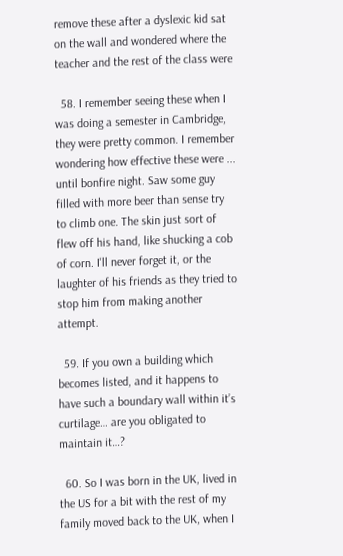remove these after a dyslexic kid sat on the wall and wondered where the teacher and the rest of the class were

  58. I remember seeing these when I was doing a semester in Cambridge, they were pretty common. I remember wondering how effective these were ... until bonfire night. Saw some guy filled with more beer than sense try to climb one. The skin just sort of flew off his hand, like shucking a cob of corn. I'll never forget it, or the laughter of his friends as they tried to stop him from making another attempt.

  59. If you own a building which becomes listed, and it happens to have such a boundary wall within it’s curtilage… are you obligated to maintain it…?

  60. So I was born in the UK, lived in the US for a bit with the rest of my family moved back to the UK, when I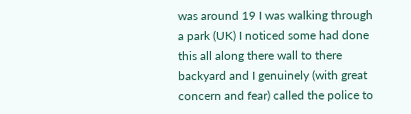was around 19 I was walking through a park (UK) I noticed some had done this all along there wall to there backyard and I genuinely (with great concern and fear) called the police to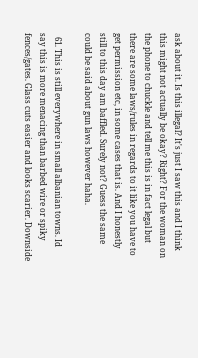ask about it. Is this illegal? It's just I saw this and I think this might not actually be okay? Right? For the woman on the phone to chuckle and tell me this is in fact legal but there are some laws/rules in regards to it like you have to get permission etc, in some cases that is. And I honestly still to this day am baffled. Surely not? Guess the same could be said about gun laws however haha.

  61. This is still everywhere in small albanian towns. Id say this is more menacing than barbed wire or spiky fences/gates. Glass cuts easier and looks scarier. Downside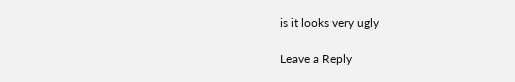is it looks very ugly

Leave a Reply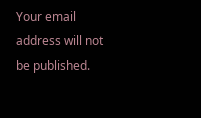Your email address will not be published.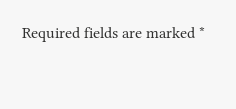Required fields are marked *